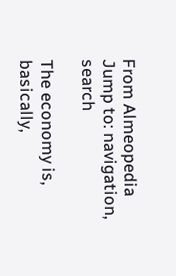From Almeopedia
Jump to: navigation, search

The economy is, basically,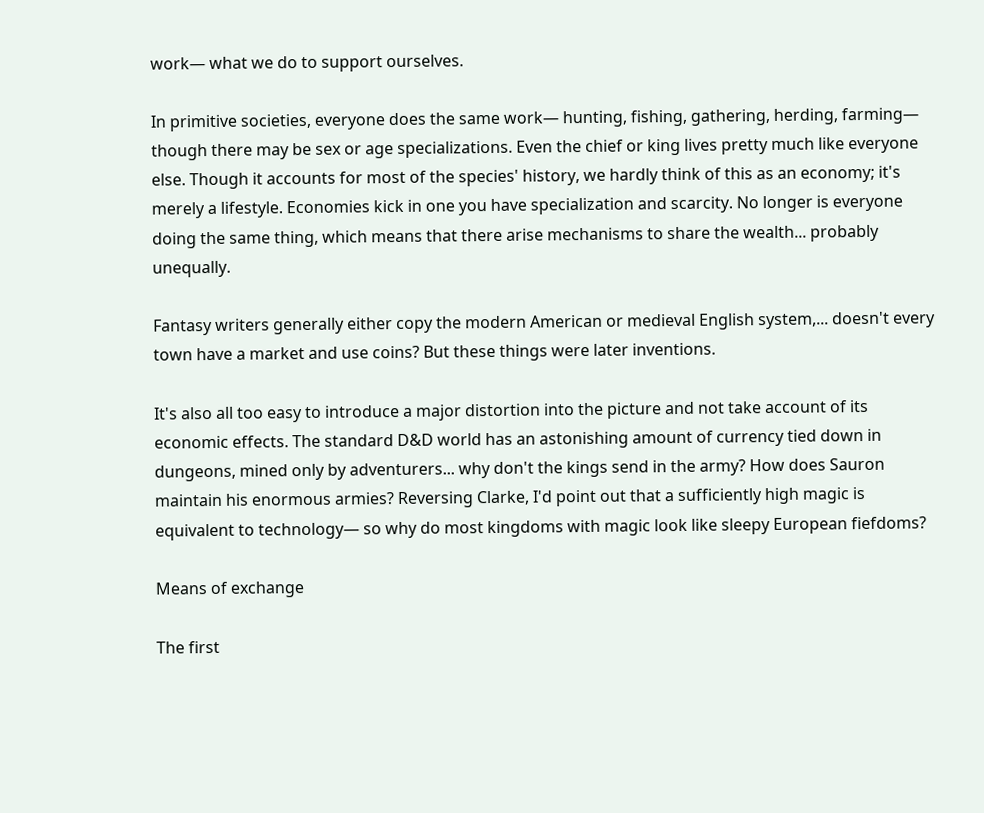work— what we do to support ourselves.

In primitive societies, everyone does the same work— hunting, fishing, gathering, herding, farming— though there may be sex or age specializations. Even the chief or king lives pretty much like everyone else. Though it accounts for most of the species' history, we hardly think of this as an economy; it's merely a lifestyle. Economies kick in one you have specialization and scarcity. No longer is everyone doing the same thing, which means that there arise mechanisms to share the wealth... probably unequally.

Fantasy writers generally either copy the modern American or medieval English system,... doesn't every town have a market and use coins? But these things were later inventions.

It's also all too easy to introduce a major distortion into the picture and not take account of its economic effects. The standard D&D world has an astonishing amount of currency tied down in dungeons, mined only by adventurers... why don't the kings send in the army? How does Sauron maintain his enormous armies? Reversing Clarke, I'd point out that a sufficiently high magic is equivalent to technology— so why do most kingdoms with magic look like sleepy European fiefdoms?

Means of exchange

The first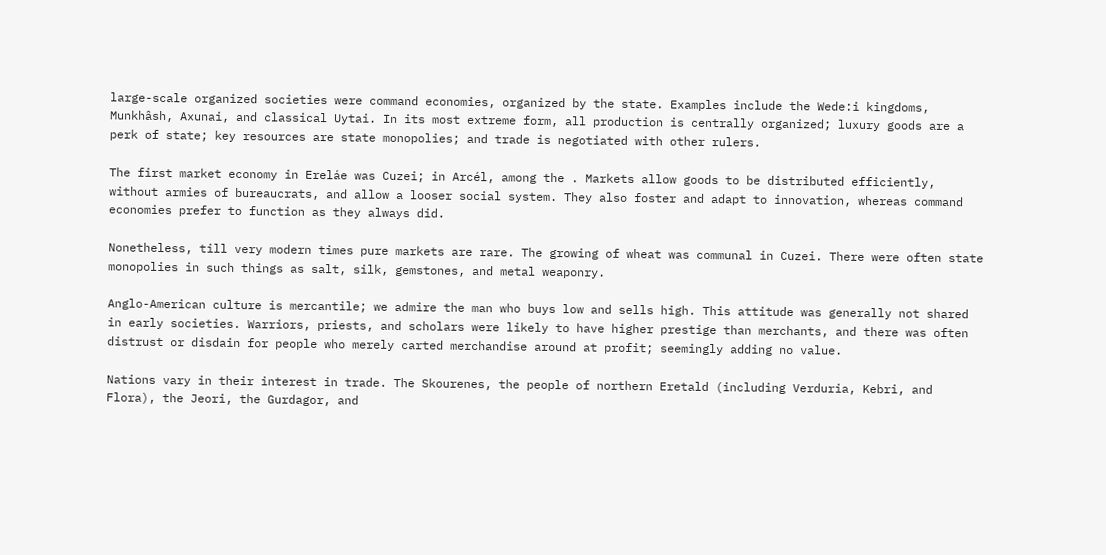large-scale organized societies were command economies, organized by the state. Examples include the Wede:i kingdoms, Munkhâsh, Axunai, and classical Uytai. In its most extreme form, all production is centrally organized; luxury goods are a perk of state; key resources are state monopolies; and trade is negotiated with other rulers.

The first market economy in Ereláe was Cuzei; in Arcél, among the . Markets allow goods to be distributed efficiently, without armies of bureaucrats, and allow a looser social system. They also foster and adapt to innovation, whereas command economies prefer to function as they always did.

Nonetheless, till very modern times pure markets are rare. The growing of wheat was communal in Cuzei. There were often state monopolies in such things as salt, silk, gemstones, and metal weaponry.

Anglo-American culture is mercantile; we admire the man who buys low and sells high. This attitude was generally not shared in early societies. Warriors, priests, and scholars were likely to have higher prestige than merchants, and there was often distrust or disdain for people who merely carted merchandise around at profit; seemingly adding no value.

Nations vary in their interest in trade. The Skourenes, the people of northern Eretald (including Verduria, Kebri, and Flora), the Jeori, the Gurdagor, and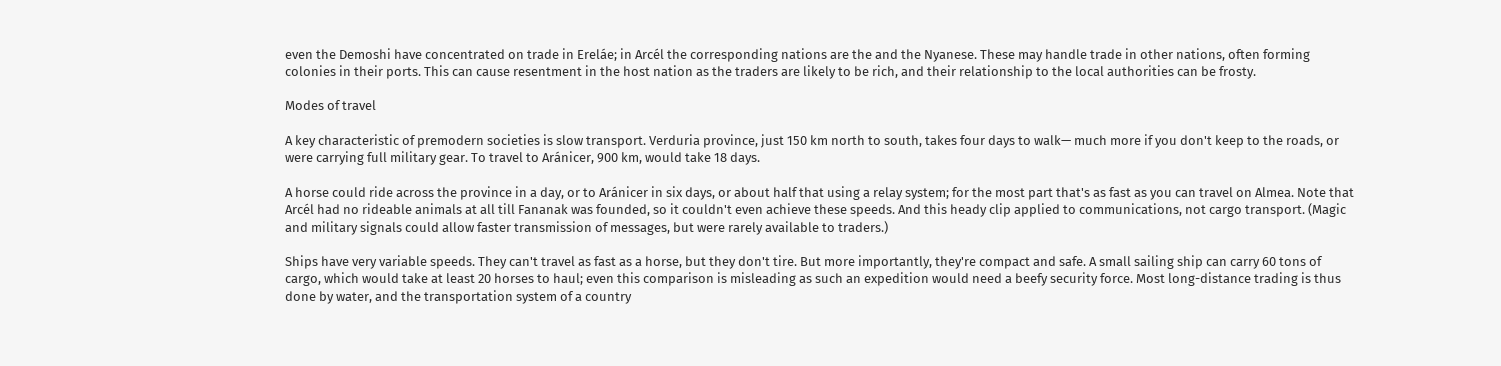even the Demoshi have concentrated on trade in Ereláe; in Arcél the corresponding nations are the and the Nyanese. These may handle trade in other nations, often forming colonies in their ports. This can cause resentment in the host nation as the traders are likely to be rich, and their relationship to the local authorities can be frosty.

Modes of travel

A key characteristic of premodern societies is slow transport. Verduria province, just 150 km north to south, takes four days to walk— much more if you don't keep to the roads, or were carrying full military gear. To travel to Aránicer, 900 km, would take 18 days.

A horse could ride across the province in a day, or to Aránicer in six days, or about half that using a relay system; for the most part that's as fast as you can travel on Almea. Note that Arcél had no rideable animals at all till Fananak was founded, so it couldn't even achieve these speeds. And this heady clip applied to communications, not cargo transport. (Magic and military signals could allow faster transmission of messages, but were rarely available to traders.)

Ships have very variable speeds. They can't travel as fast as a horse, but they don't tire. But more importantly, they're compact and safe. A small sailing ship can carry 60 tons of cargo, which would take at least 20 horses to haul; even this comparison is misleading as such an expedition would need a beefy security force. Most long-distance trading is thus done by water, and the transportation system of a country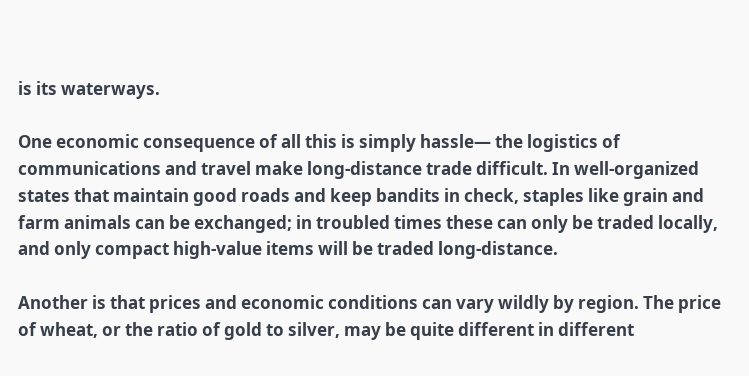is its waterways.

One economic consequence of all this is simply hassle— the logistics of communications and travel make long-distance trade difficult. In well-organized states that maintain good roads and keep bandits in check, staples like grain and farm animals can be exchanged; in troubled times these can only be traded locally, and only compact high-value items will be traded long-distance.

Another is that prices and economic conditions can vary wildly by region. The price of wheat, or the ratio of gold to silver, may be quite different in different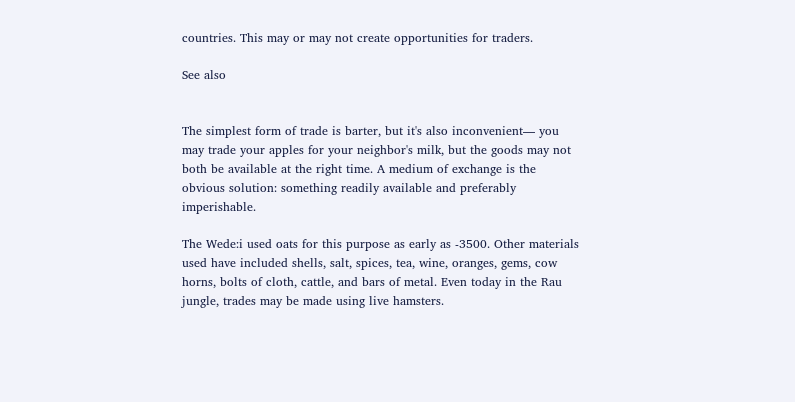countries. This may or may not create opportunities for traders.

See also


The simplest form of trade is barter, but it's also inconvenient— you may trade your apples for your neighbor's milk, but the goods may not both be available at the right time. A medium of exchange is the obvious solution: something readily available and preferably imperishable.

The Wede:i used oats for this purpose as early as -3500. Other materials used have included shells, salt, spices, tea, wine, oranges, gems, cow horns, bolts of cloth, cattle, and bars of metal. Even today in the Rau jungle, trades may be made using live hamsters.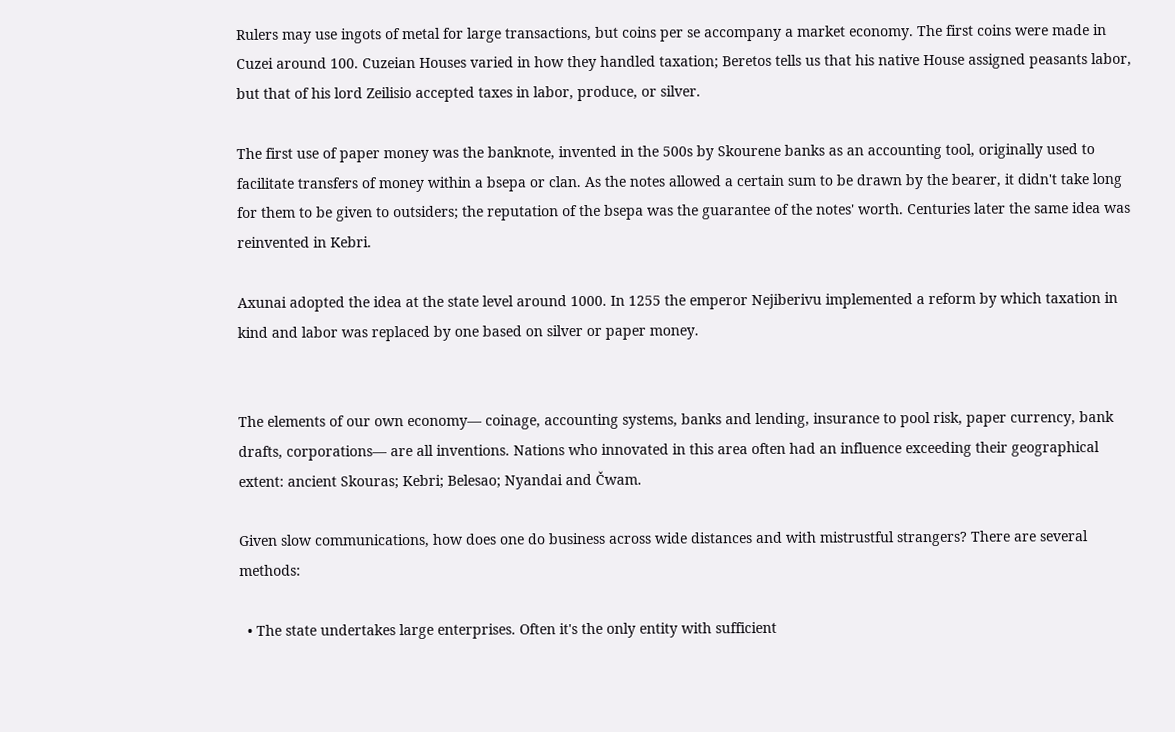Rulers may use ingots of metal for large transactions, but coins per se accompany a market economy. The first coins were made in Cuzei around 100. Cuzeian Houses varied in how they handled taxation; Beretos tells us that his native House assigned peasants labor, but that of his lord Zeilisio accepted taxes in labor, produce, or silver.

The first use of paper money was the banknote, invented in the 500s by Skourene banks as an accounting tool, originally used to facilitate transfers of money within a bsepa or clan. As the notes allowed a certain sum to be drawn by the bearer, it didn't take long for them to be given to outsiders; the reputation of the bsepa was the guarantee of the notes' worth. Centuries later the same idea was reinvented in Kebri.

Axunai adopted the idea at the state level around 1000. In 1255 the emperor Nejiberivu implemented a reform by which taxation in kind and labor was replaced by one based on silver or paper money.


The elements of our own economy— coinage, accounting systems, banks and lending, insurance to pool risk, paper currency, bank drafts, corporations— are all inventions. Nations who innovated in this area often had an influence exceeding their geographical extent: ancient Skouras; Kebri; Belesao; Nyandai and Čwam.

Given slow communications, how does one do business across wide distances and with mistrustful strangers? There are several methods:

  • The state undertakes large enterprises. Often it's the only entity with sufficient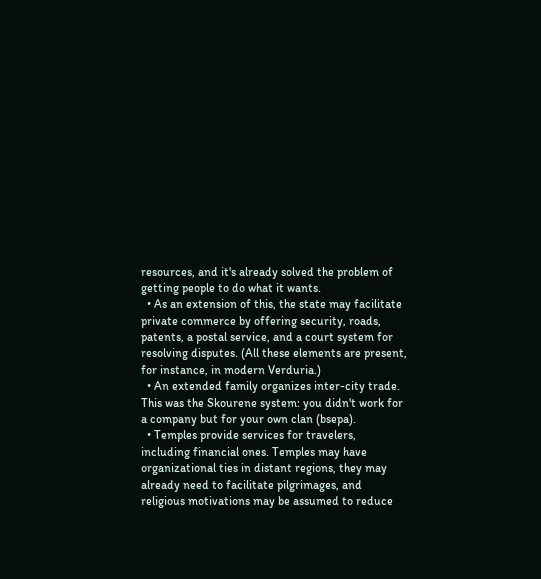resources, and it's already solved the problem of getting people to do what it wants.
  • As an extension of this, the state may facilitate private commerce by offering security, roads, patents, a postal service, and a court system for resolving disputes. (All these elements are present, for instance, in modern Verduria.)
  • An extended family organizes inter-city trade. This was the Skourene system: you didn't work for a company but for your own clan (bsepa).
  • Temples provide services for travelers, including financial ones. Temples may have organizational ties in distant regions, they may already need to facilitate pilgrimages, and religious motivations may be assumed to reduce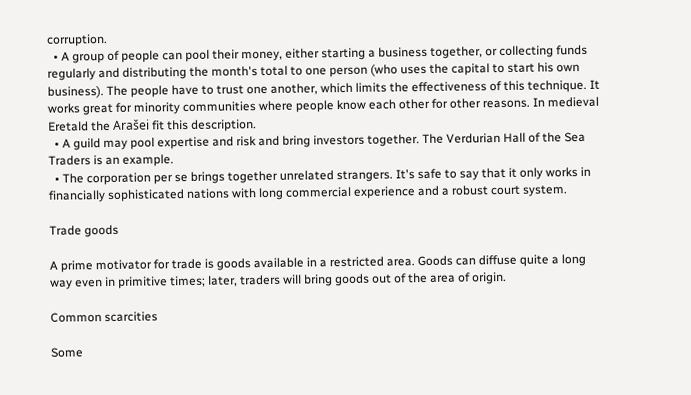corruption.
  • A group of people can pool their money, either starting a business together, or collecting funds regularly and distributing the month's total to one person (who uses the capital to start his own business). The people have to trust one another, which limits the effectiveness of this technique. It works great for minority communities where people know each other for other reasons. In medieval Eretald the Arašei fit this description.
  • A guild may pool expertise and risk and bring investors together. The Verdurian Hall of the Sea Traders is an example.
  • The corporation per se brings together unrelated strangers. It's safe to say that it only works in financially sophisticated nations with long commercial experience and a robust court system.

Trade goods

A prime motivator for trade is goods available in a restricted area. Goods can diffuse quite a long way even in primitive times; later, traders will bring goods out of the area of origin.

Common scarcities

Some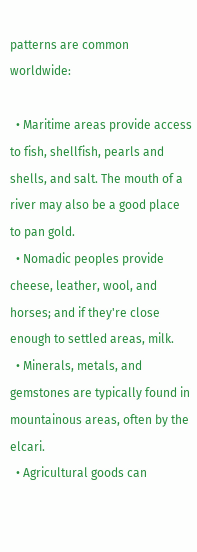patterns are common worldwide:

  • Maritime areas provide access to fish, shellfish, pearls and shells, and salt. The mouth of a river may also be a good place to pan gold.
  • Nomadic peoples provide cheese, leather, wool, and horses; and if they're close enough to settled areas, milk.
  • Minerals, metals, and gemstones are typically found in mountainous areas, often by the elcari.
  • Agricultural goods can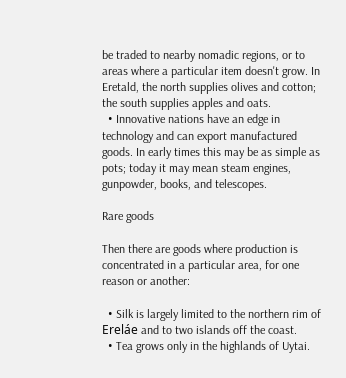be traded to nearby nomadic regions, or to areas where a particular item doesn't grow. In Eretald, the north supplies olives and cotton; the south supplies apples and oats.
  • Innovative nations have an edge in technology and can export manufactured goods. In early times this may be as simple as pots; today it may mean steam engines, gunpowder, books, and telescopes.

Rare goods

Then there are goods where production is concentrated in a particular area, for one reason or another:

  • Silk is largely limited to the northern rim of Ereláe and to two islands off the coast.
  • Tea grows only in the highlands of Uytai.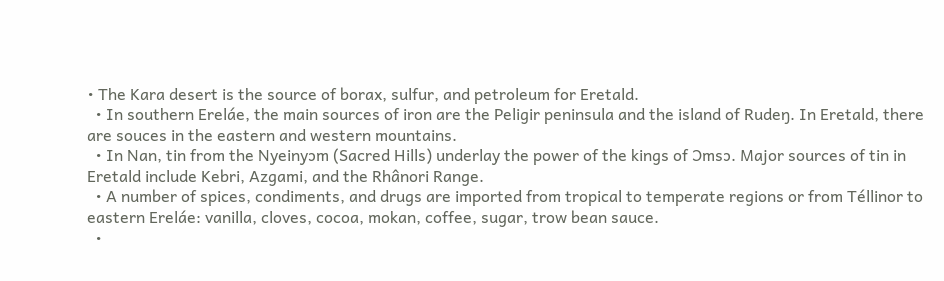• The Kara desert is the source of borax, sulfur, and petroleum for Eretald.
  • In southern Ereláe, the main sources of iron are the Peligir peninsula and the island of Rudeŋ. In Eretald, there are souces in the eastern and western mountains.
  • In Nan, tin from the Nyeinyɔm (Sacred Hills) underlay the power of the kings of Ɔmsɔ. Major sources of tin in Eretald include Kebri, Azgami, and the Rhânori Range.
  • A number of spices, condiments, and drugs are imported from tropical to temperate regions or from Téllinor to eastern Ereláe: vanilla, cloves, cocoa, mokan, coffee, sugar, trow bean sauce.
  •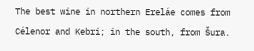The best wine in northern Ereláe comes from Célenor and Kebri; in the south, from Šura.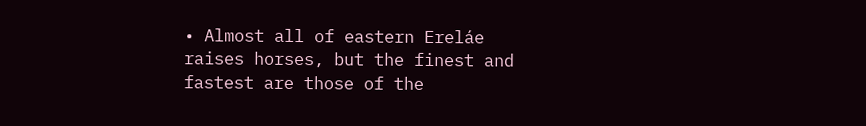• Almost all of eastern Ereláe raises horses, but the finest and fastest are those of the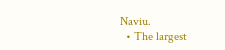Naviu.
  • The largest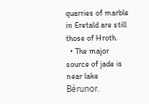quarries of marble in Eretald are still those of Hroth.
  • The major source of jade is near lake Bérunor.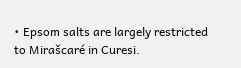• Epsom salts are largely restricted to Mirašcaré in Curesi.